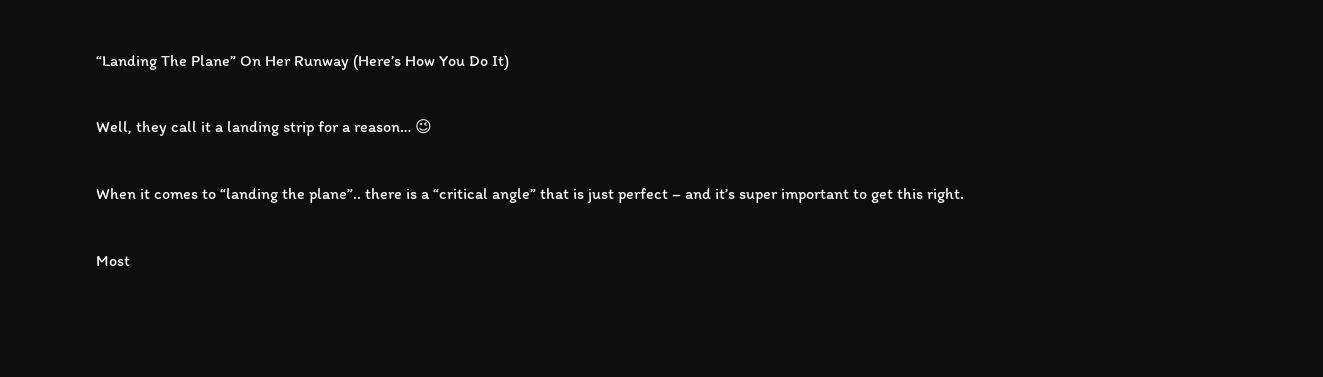“Landing The Plane” On Her Runway (Here’s How You Do It)

Well, they call it a landing strip for a reason… 😉

When it comes to “landing the plane”.. there is a “critical angle” that is just perfect – and it’s super important to get this right.

Most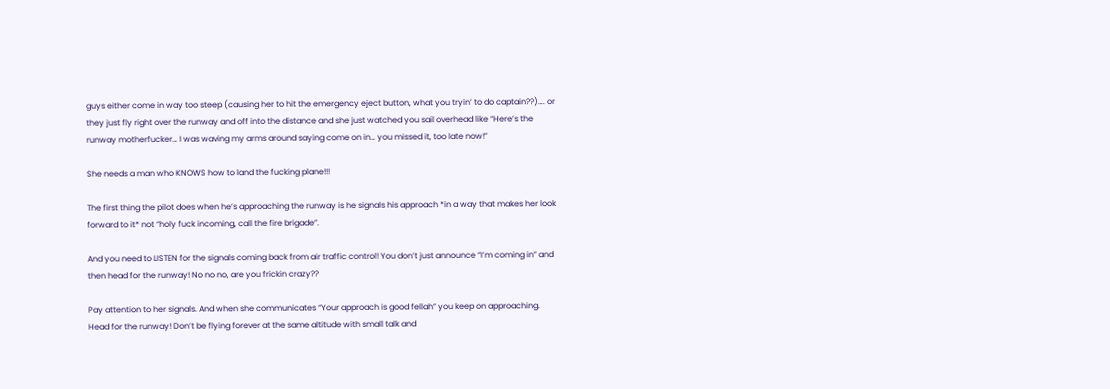guys either come in way too steep (causing her to hit the emergency eject button, what you tryin’ to do captain??)…. or they just fly right over the runway and off into the distance and she just watched you sail overhead like “Here’s the runway motherfucker… I was waving my arms around saying come on in… you missed it, too late now!”

She needs a man who KNOWS how to land the fucking plane!!!

The first thing the pilot does when he’s approaching the runway is he signals his approach *in a way that makes her look forward to it* not “holy fuck incoming, call the fire brigade”.

And you need to LISTEN for the signals coming back from air traffic control! You don’t just announce “I’m coming in” and then head for the runway! No no no, are you frickin crazy??

Pay attention to her signals. And when she communicates “Your approach is good fellah” you keep on approaching. Head for the runway! Don’t be flying forever at the same altitude with small talk and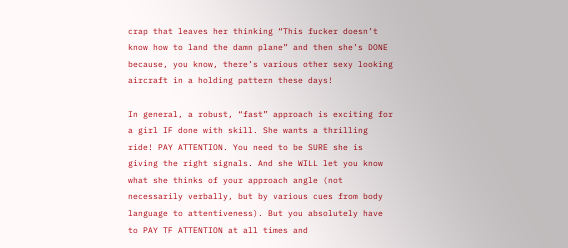crap that leaves her thinking “This fucker doesn’t know how to land the damn plane” and then she’s DONE because, you know, there’s various other sexy looking aircraft in a holding pattern these days!

In general, a robust, “fast” approach is exciting for a girl IF done with skill. She wants a thrilling ride! PAY ATTENTION. You need to be SURE she is giving the right signals. And she WILL let you know what she thinks of your approach angle (not necessarily verbally, but by various cues from body language to attentiveness). But you absolutely have to PAY TF ATTENTION at all times and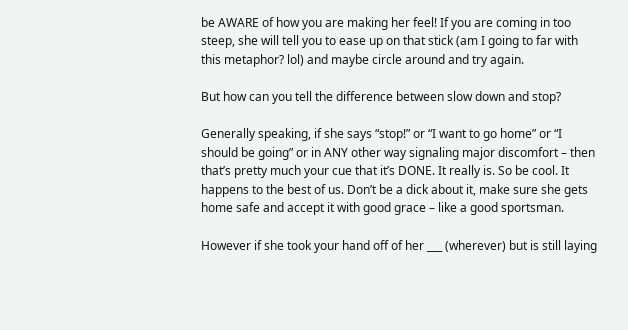be AWARE of how you are making her feel! If you are coming in too steep, she will tell you to ease up on that stick (am I going to far with this metaphor? lol) and maybe circle around and try again.

But how can you tell the difference between slow down and stop?

Generally speaking, if she says “stop!” or “I want to go home” or “I should be going” or in ANY other way signaling major discomfort – then that’s pretty much your cue that it’s DONE. It really is. So be cool. It happens to the best of us. Don’t be a dick about it, make sure she gets home safe and accept it with good grace – like a good sportsman.

However if she took your hand off of her ___ (wherever) but is still laying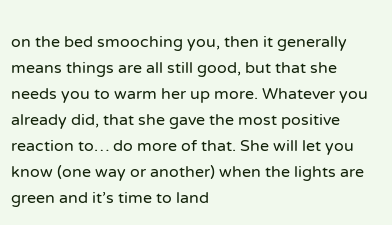on the bed smooching you, then it generally means things are all still good, but that she needs you to warm her up more. Whatever you already did, that she gave the most positive reaction to… do more of that. She will let you know (one way or another) when the lights are green and it’s time to land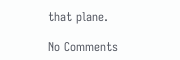that plane.

No Comments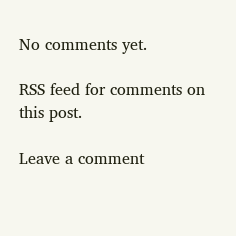No comments yet.

RSS feed for comments on this post.

Leave a comment